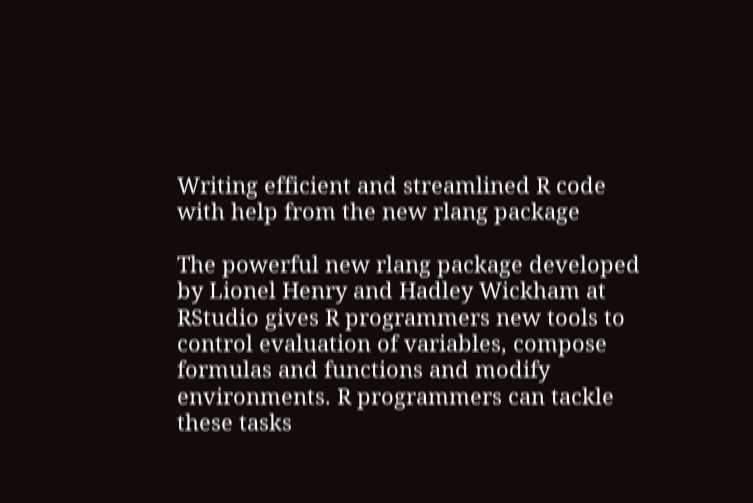Writing efficient and streamlined R code with help from the new rlang package

The powerful new rlang package developed by Lionel Henry and Hadley Wickham at RStudio gives R programmers new tools to control evaluation of variables, compose formulas and functions and modify environments. R programmers can tackle these tasks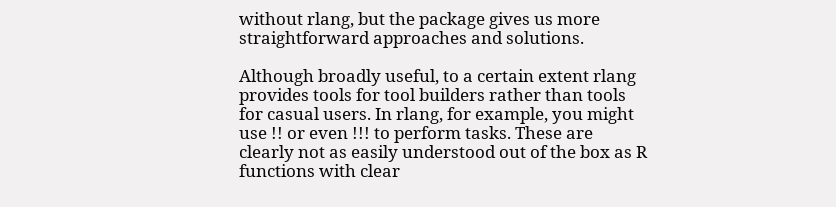without rlang, but the package gives us more straightforward approaches and solutions.

Although broadly useful, to a certain extent rlang provides tools for tool builders rather than tools for casual users. In rlang, for example, you might use !! or even !!! to perform tasks. These are clearly not as easily understood out of the box as R functions with clear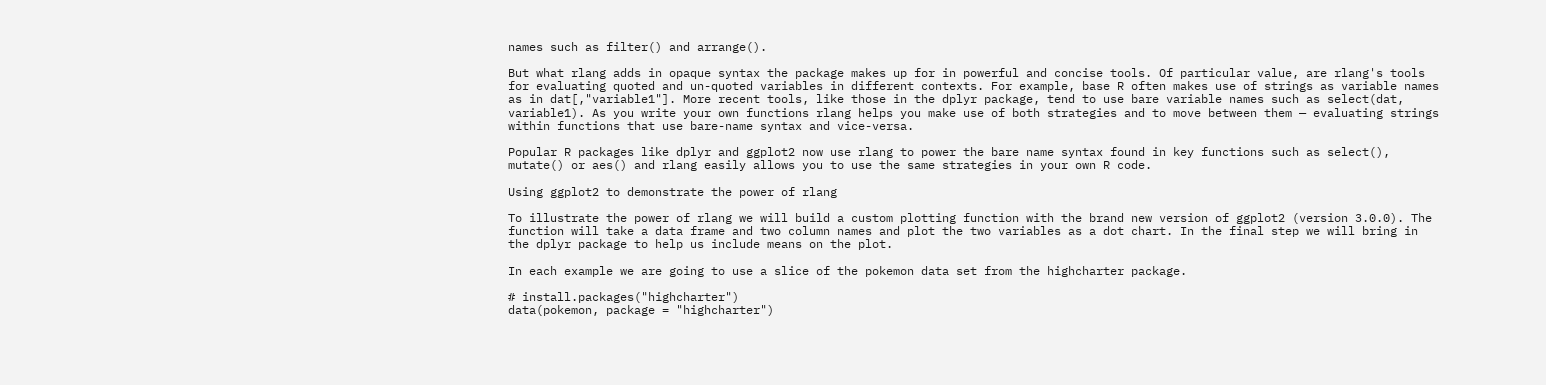names such as filter() and arrange().

But what rlang adds in opaque syntax the package makes up for in powerful and concise tools. Of particular value, are rlang's tools for evaluating quoted and un-quoted variables in different contexts. For example, base R often makes use of strings as variable names as in dat[,"variable1"]. More recent tools, like those in the dplyr package, tend to use bare variable names such as select(dat, variable1). As you write your own functions rlang helps you make use of both strategies and to move between them — evaluating strings within functions that use bare-name syntax and vice-versa.

Popular R packages like dplyr and ggplot2 now use rlang to power the bare name syntax found in key functions such as select(), mutate() or aes() and rlang easily allows you to use the same strategies in your own R code.

Using ggplot2 to demonstrate the power of rlang

To illustrate the power of rlang we will build a custom plotting function with the brand new version of ggplot2 (version 3.0.0). The function will take a data frame and two column names and plot the two variables as a dot chart. In the final step we will bring in the dplyr package to help us include means on the plot.

In each example we are going to use a slice of the pokemon data set from the highcharter package.

# install.packages("highcharter")
data(pokemon, package = "highcharter")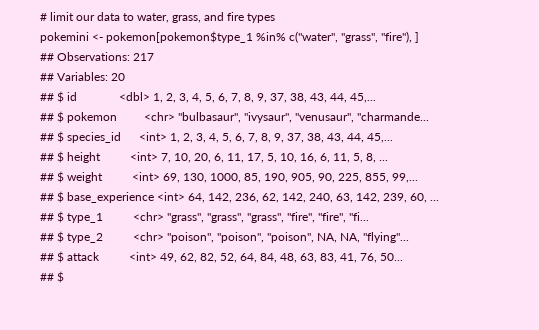# limit our data to water, grass, and fire types
pokemini <- pokemon[pokemon$type_1 %in% c("water", "grass", "fire"), ]
## Observations: 217
## Variables: 20
## $ id              <dbl> 1, 2, 3, 4, 5, 6, 7, 8, 9, 37, 38, 43, 44, 45,...
## $ pokemon         <chr> "bulbasaur", "ivysaur", "venusaur", "charmande...
## $ species_id      <int> 1, 2, 3, 4, 5, 6, 7, 8, 9, 37, 38, 43, 44, 45,...
## $ height          <int> 7, 10, 20, 6, 11, 17, 5, 10, 16, 6, 11, 5, 8, ...
## $ weight          <int> 69, 130, 1000, 85, 190, 905, 90, 225, 855, 99,...
## $ base_experience <int> 64, 142, 236, 62, 142, 240, 63, 142, 239, 60, ...
## $ type_1          <chr> "grass", "grass", "grass", "fire", "fire", "fi...
## $ type_2          <chr> "poison", "poison", "poison", NA, NA, "flying"...
## $ attack          <int> 49, 62, 82, 52, 64, 84, 48, 63, 83, 41, 76, 50...
## $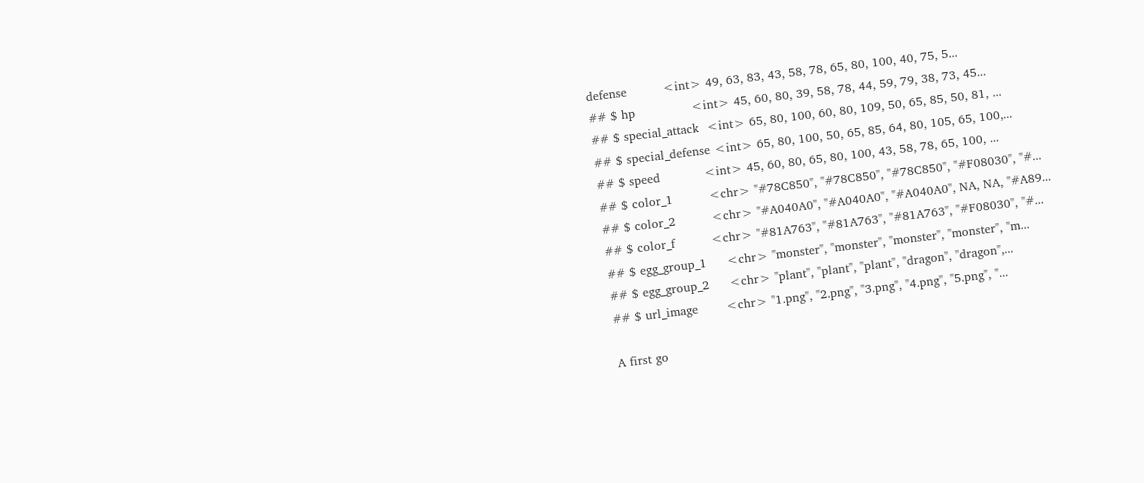defense         <int> 49, 63, 83, 43, 58, 78, 65, 80, 100, 40, 75, 5...
## $ hp              <int> 45, 60, 80, 39, 58, 78, 44, 59, 79, 38, 73, 45...
## $ special_attack  <int> 65, 80, 100, 60, 80, 109, 50, 65, 85, 50, 81, ...
## $ special_defense <int> 65, 80, 100, 50, 65, 85, 64, 80, 105, 65, 100,...
## $ speed           <int> 45, 60, 80, 65, 80, 100, 43, 58, 78, 65, 100, ...
## $ color_1         <chr> "#78C850", "#78C850", "#78C850", "#F08030", "#...
## $ color_2         <chr> "#A040A0", "#A040A0", "#A040A0", NA, NA, "#A89...
## $ color_f         <chr> "#81A763", "#81A763", "#81A763", "#F08030", "#...
## $ egg_group_1     <chr> "monster", "monster", "monster", "monster", "m...
## $ egg_group_2     <chr> "plant", "plant", "plant", "dragon", "dragon",...
## $ url_image       <chr> "1.png", "2.png", "3.png", "4.png", "5.png", "...

A first go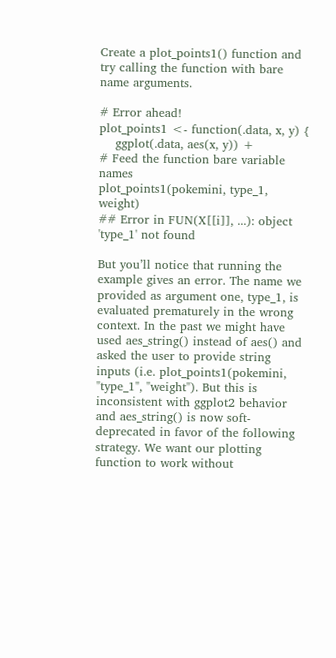Create a plot_points1() function and try calling the function with bare name arguments.

# Error ahead!
plot_points1 <- function(.data, x, y) {
    ggplot(.data, aes(x, y)) +
# Feed the function bare variable names
plot_points1(pokemini, type_1, weight)
## Error in FUN(X[[i]], ...): object 'type_1' not found

But you’ll notice that running the example gives an error. The name we provided as argument one, type_1, is evaluated prematurely in the wrong context. In the past we might have used aes_string() instead of aes() and asked the user to provide string inputs (i.e. plot_points1(pokemini, "type_1", "weight"). But this is inconsistent with ggplot2 behavior and aes_string() is now soft-deprecated in favor of the following strategy. We want our plotting function to work without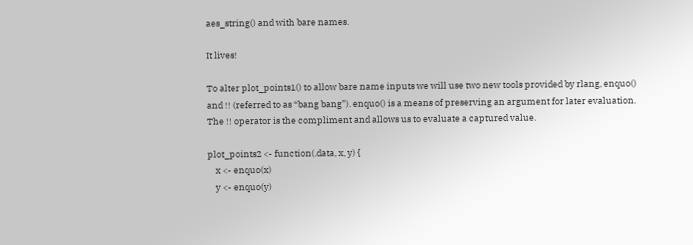aes_string() and with bare names.

It lives!

To alter plot_points1() to allow bare name inputs we will use two new tools provided by rlang, enquo() and !! (referred to as “bang bang”). enquo() is a means of preserving an argument for later evaluation. The !! operator is the compliment and allows us to evaluate a captured value.

plot_points2 <- function(.data, x, y) {
    x <- enquo(x)
    y <- enquo(y)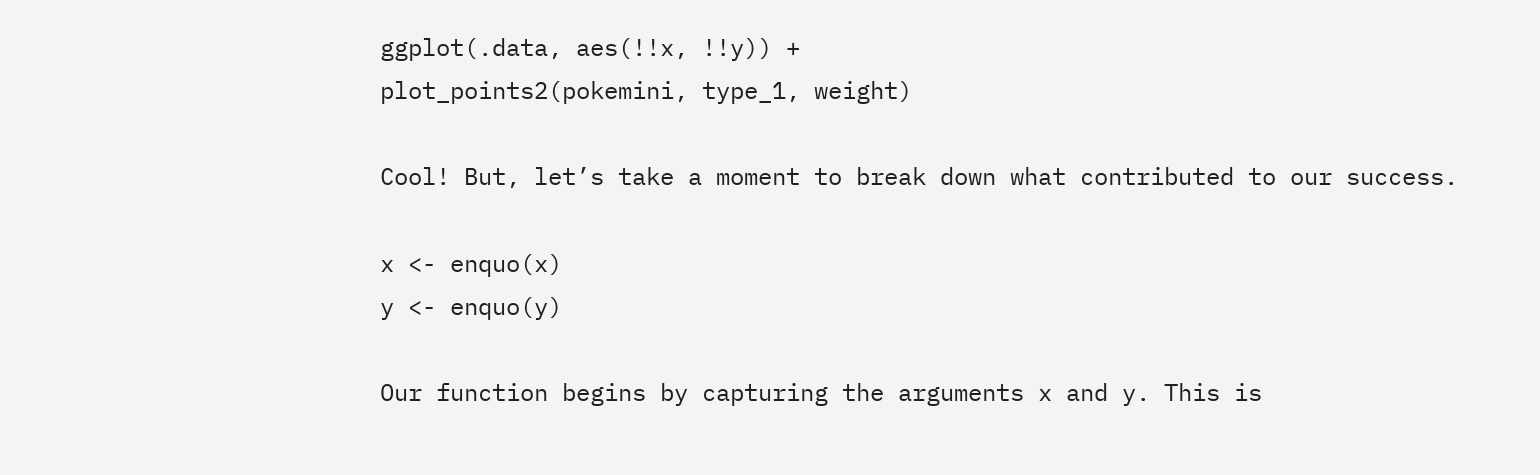ggplot(.data, aes(!!x, !!y)) +
plot_points2(pokemini, type_1, weight)

Cool! But, let’s take a moment to break down what contributed to our success.

x <- enquo(x)
y <- enquo(y)

Our function begins by capturing the arguments x and y. This is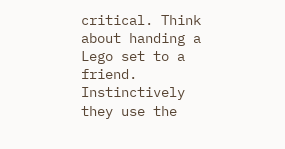critical. Think about handing a Lego set to a friend. Instinctively they use the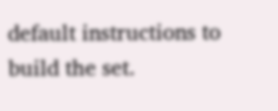default instructions to build the set.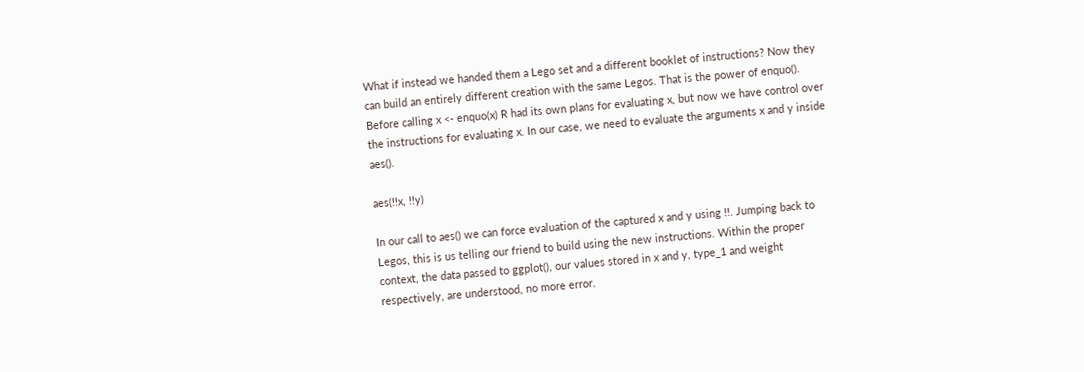What if instead we handed them a Lego set and a different booklet of instructions? Now they can build an entirely different creation with the same Legos. That is the power of enquo(). Before calling x <- enquo(x) R had its own plans for evaluating x, but now we have control over the instructions for evaluating x. In our case, we need to evaluate the arguments x and y inside aes().

aes(!!x, !!y)

In our call to aes() we can force evaluation of the captured x and y using !!. Jumping back to Legos, this is us telling our friend to build using the new instructions. Within the proper context, the data passed to ggplot(), our values stored in x and y, type_1 and weight respectively, are understood, no more error.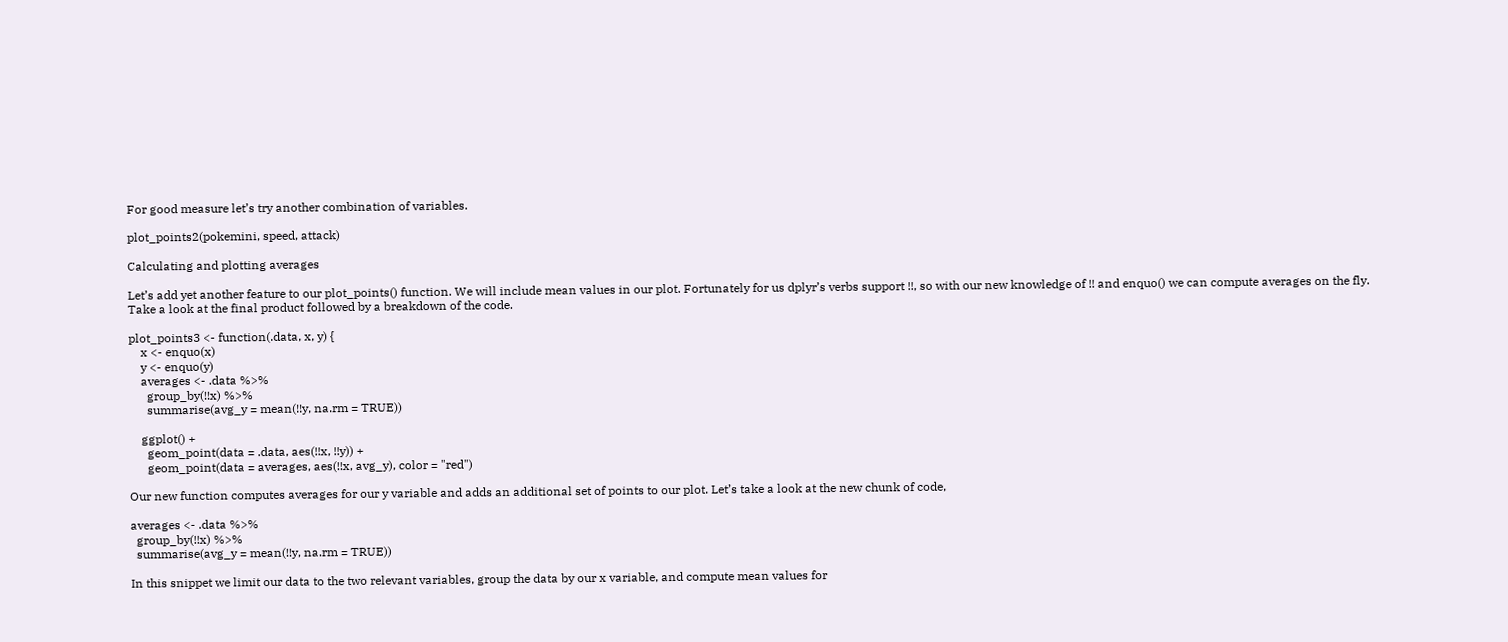For good measure let’s try another combination of variables.

plot_points2(pokemini, speed, attack)

Calculating and plotting averages

Let’s add yet another feature to our plot_points() function. We will include mean values in our plot. Fortunately for us dplyr’s verbs support !!, so with our new knowledge of !! and enquo() we can compute averages on the fly. Take a look at the final product followed by a breakdown of the code.

plot_points3 <- function(.data, x, y) {
    x <- enquo(x)
    y <- enquo(y)
    averages <- .data %>%
      group_by(!!x) %>%
      summarise(avg_y = mean(!!y, na.rm = TRUE))

    ggplot() +
      geom_point(data = .data, aes(!!x, !!y)) +
      geom_point(data = averages, aes(!!x, avg_y), color = "red")

Our new function computes averages for our y variable and adds an additional set of points to our plot. Let’s take a look at the new chunk of code,

averages <- .data %>%
  group_by(!!x) %>%
  summarise(avg_y = mean(!!y, na.rm = TRUE))

In this snippet we limit our data to the two relevant variables, group the data by our x variable, and compute mean values for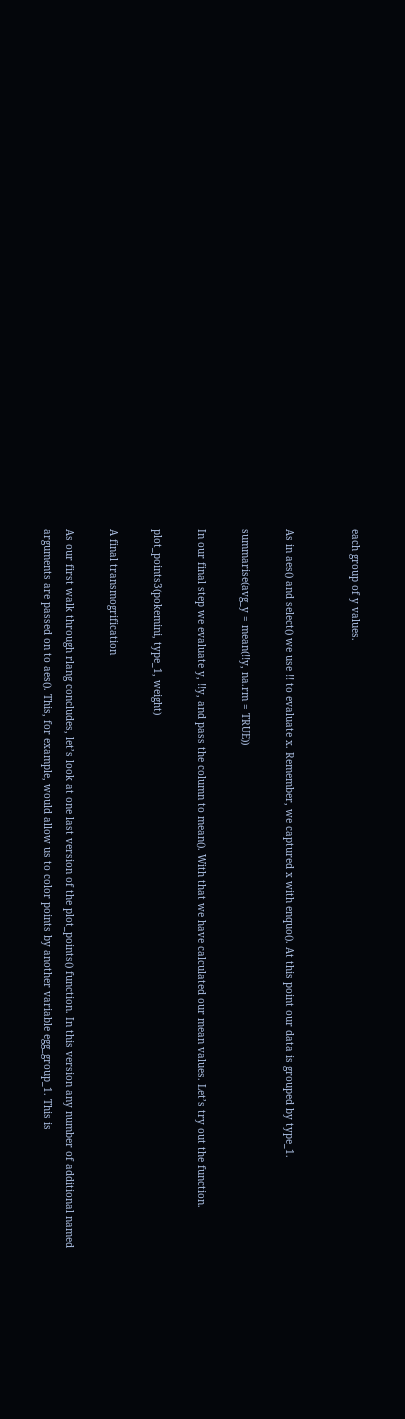each group of y values.


As in aes() and select() we use !! to evaluate x. Remember, we captured x with enquo(). At this point our data is grouped by type_1.

summarise(avg_y = mean(!!y, na.rm = TRUE))

In our final step we evaluate y, !!y, and pass the column to mean(). With that we have calculated our mean values. Let’s try out the function.

plot_points3(pokemini, type_1, weight)

A final transmogrification

As our first walk through rlang concludes, let’s look at one last version of the plot_points() function. In this version any number of additional named arguments are passed on to aes(). This, for example, would allow us to color points by another variable egg_group_1. This is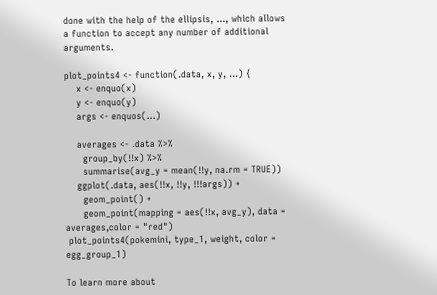done with the help of the ellipsis, ..., which allows a function to accept any number of additional arguments.

plot_points4 <- function(.data, x, y, ...) {
    x <- enquo(x)
    y <- enquo(y)
    args <- enquos(...)

    averages <- .data %>%
      group_by(!!x) %>%
      summarise(avg_y = mean(!!y, na.rm = TRUE))
    ggplot(.data, aes(!!x, !!y, !!!args)) +
      geom_point() +
      geom_point(mapping = aes(!!x, avg_y), data = averages,color = "red")
 plot_points4(pokemini, type_1, weight, color = egg_group_1)

To learn more about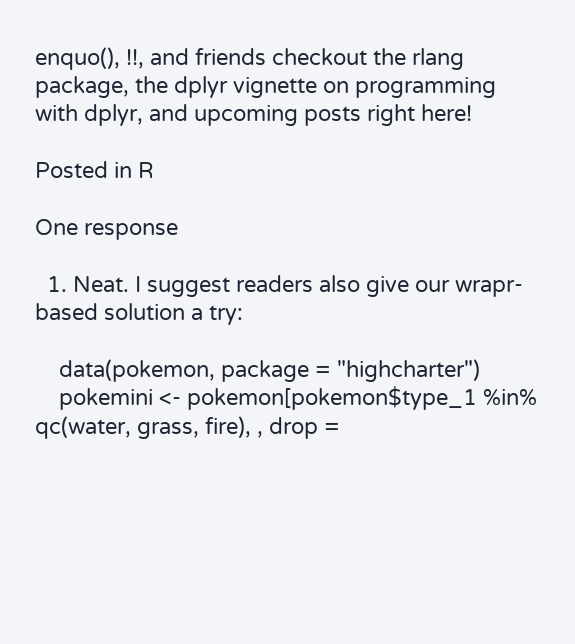enquo(), !!, and friends checkout the rlang package, the dplyr vignette on programming with dplyr, and upcoming posts right here!

Posted in R

One response

  1. Neat. I suggest readers also give our wrapr-based solution a try:

    data(pokemon, package = "highcharter")
    pokemini <- pokemon[pokemon$type_1 %in% qc(water, grass, fire), , drop =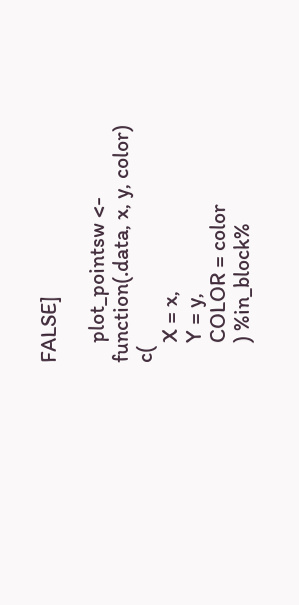FALSE]

    plot_pointsw <- function(.data, x, y, color) c(
    X = x,
    Y = y,
    COLOR = color
    ) %in_block%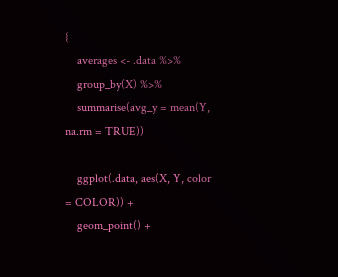{
    averages <- .data %>%
    group_by(X) %>%
    summarise(avg_y = mean(Y, na.rm = TRUE))

    ggplot(.data, aes(X, Y, color = COLOR)) +
    geom_point() +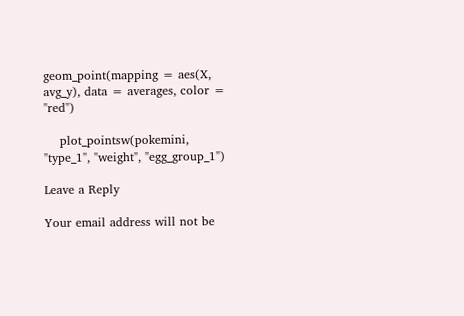geom_point(mapping = aes(X, avg_y), data = averages, color = "red")

    plot_pointsw(pokemini, "type_1", "weight", "egg_group_1")

Leave a Reply

Your email address will not be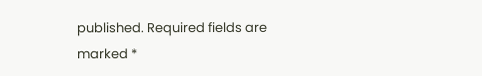published. Required fields are marked *